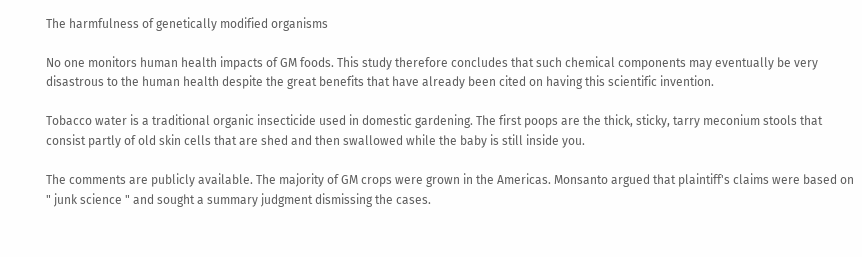The harmfulness of genetically modified organisms

No one monitors human health impacts of GM foods. This study therefore concludes that such chemical components may eventually be very disastrous to the human health despite the great benefits that have already been cited on having this scientific invention.

Tobacco water is a traditional organic insecticide used in domestic gardening. The first poops are the thick, sticky, tarry meconium stools that consist partly of old skin cells that are shed and then swallowed while the baby is still inside you.

The comments are publicly available. The majority of GM crops were grown in the Americas. Monsanto argued that plaintiff's claims were based on " junk science " and sought a summary judgment dismissing the cases.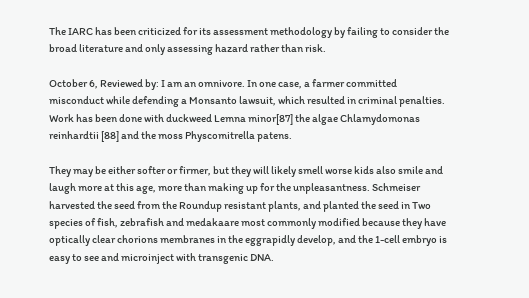The IARC has been criticized for its assessment methodology by failing to consider the broad literature and only assessing hazard rather than risk.

October 6, Reviewed by: I am an omnivore. In one case, a farmer committed misconduct while defending a Monsanto lawsuit, which resulted in criminal penalties. Work has been done with duckweed Lemna minor[87] the algae Chlamydomonas reinhardtii [88] and the moss Physcomitrella patens.

They may be either softer or firmer, but they will likely smell worse kids also smile and laugh more at this age, more than making up for the unpleasantness. Schmeiser harvested the seed from the Roundup resistant plants, and planted the seed in Two species of fish, zebrafish and medakaare most commonly modified because they have optically clear chorions membranes in the eggrapidly develop, and the 1-cell embryo is easy to see and microinject with transgenic DNA.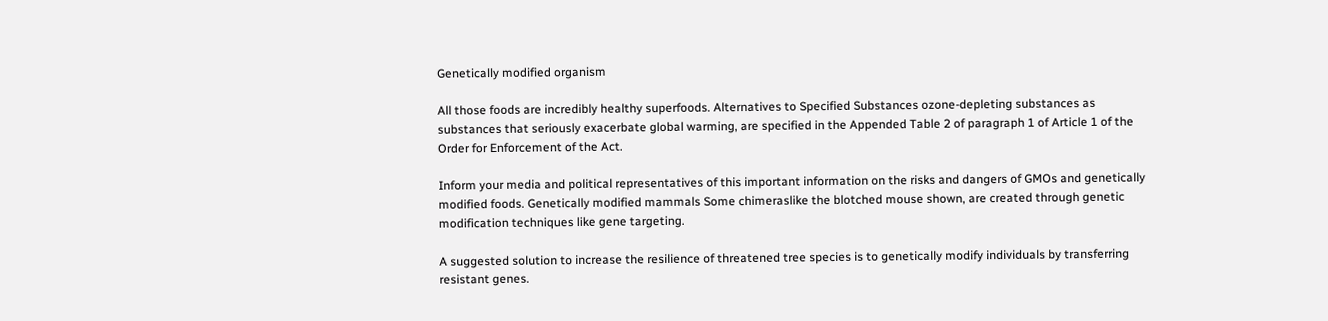Genetically modified organism

All those foods are incredibly healthy superfoods. Alternatives to Specified Substances ozone-depleting substances as substances that seriously exacerbate global warming, are specified in the Appended Table 2 of paragraph 1 of Article 1 of the Order for Enforcement of the Act.

Inform your media and political representatives of this important information on the risks and dangers of GMOs and genetically modified foods. Genetically modified mammals Some chimeraslike the blotched mouse shown, are created through genetic modification techniques like gene targeting.

A suggested solution to increase the resilience of threatened tree species is to genetically modify individuals by transferring resistant genes.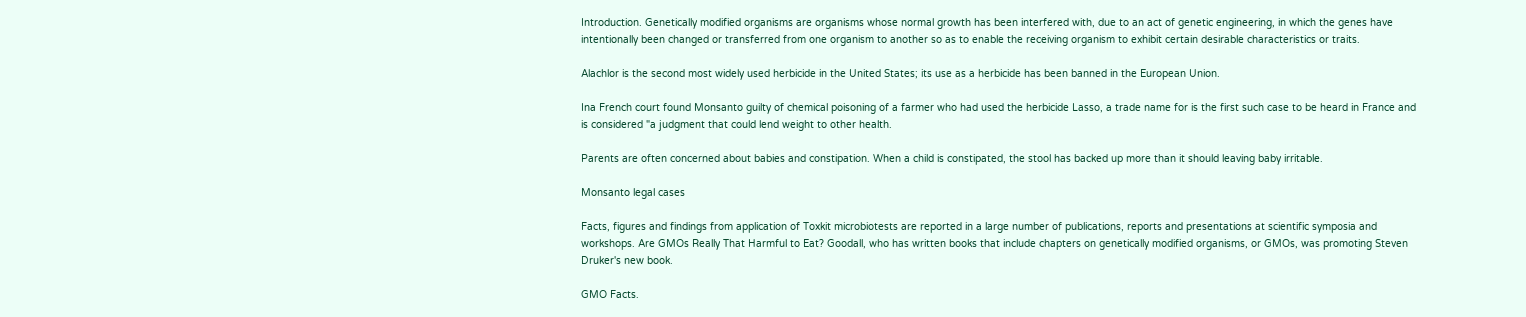Introduction. Genetically modified organisms are organisms whose normal growth has been interfered with, due to an act of genetic engineering, in which the genes have intentionally been changed or transferred from one organism to another so as to enable the receiving organism to exhibit certain desirable characteristics or traits.

Alachlor is the second most widely used herbicide in the United States; its use as a herbicide has been banned in the European Union.

Ina French court found Monsanto guilty of chemical poisoning of a farmer who had used the herbicide Lasso, a trade name for is the first such case to be heard in France and is considered "a judgment that could lend weight to other health.

Parents are often concerned about babies and constipation. When a child is constipated, the stool has backed up more than it should leaving baby irritable.

Monsanto legal cases

Facts, figures and findings from application of Toxkit microbiotests are reported in a large number of publications, reports and presentations at scientific symposia and workshops. Are GMOs Really That Harmful to Eat? Goodall, who has written books that include chapters on genetically modified organisms, or GMOs, was promoting Steven Druker's new book.

GMO Facts.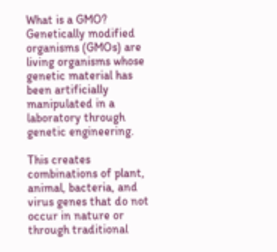What is a GMO? Genetically modified organisms (GMOs) are living organisms whose genetic material has been artificially manipulated in a laboratory through genetic engineering.

This creates combinations of plant, animal, bacteria, and virus genes that do not occur in nature or through traditional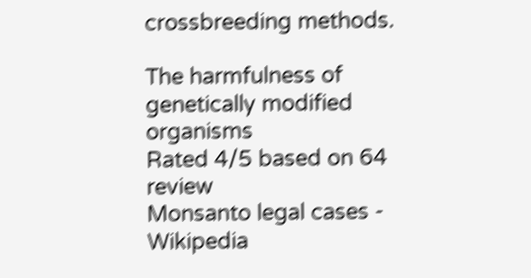crossbreeding methods.

The harmfulness of genetically modified organisms
Rated 4/5 based on 64 review
Monsanto legal cases - Wikipedia